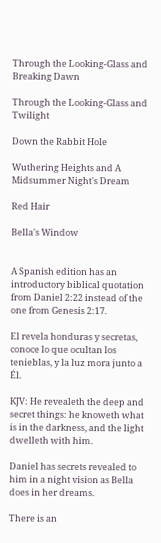Through the Looking-Glass and Breaking Dawn

Through the Looking-Glass and Twilight

Down the Rabbit Hole

Wuthering Heights and A Midsummer Night's Dream

Red Hair

Bella's Window


A Spanish edition has an introductory biblical quotation from Daniel 2:22 instead of the one from Genesis 2:17.

El revela honduras y secretas, conoce lo que ocultan los tenieblas, y la luz mora junto a Él.

KJV: He revealeth the deep and secret things: he knoweth what is in the darkness, and the light dwelleth with him.

Daniel has secrets revealed to him in a night vision as Bella does in her dreams.

There is an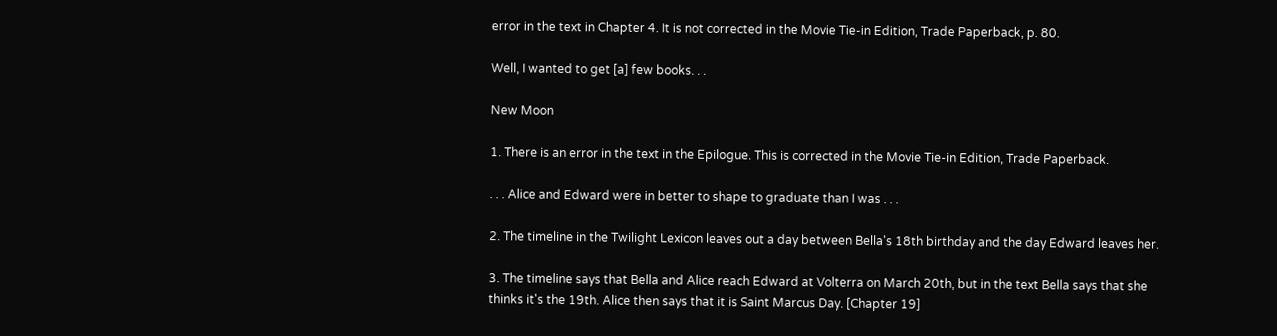error in the text in Chapter 4. It is not corrected in the Movie Tie-in Edition, Trade Paperback, p. 80.

Well, I wanted to get [a] few books. . .

New Moon

1. There is an error in the text in the Epilogue. This is corrected in the Movie Tie-in Edition, Trade Paperback.

. . . Alice and Edward were in better to shape to graduate than I was . . .

2. The timeline in the Twilight Lexicon leaves out a day between Bella's 18th birthday and the day Edward leaves her.

3. The timeline says that Bella and Alice reach Edward at Volterra on March 20th, but in the text Bella says that she thinks it's the 19th. Alice then says that it is Saint Marcus Day. [Chapter 19]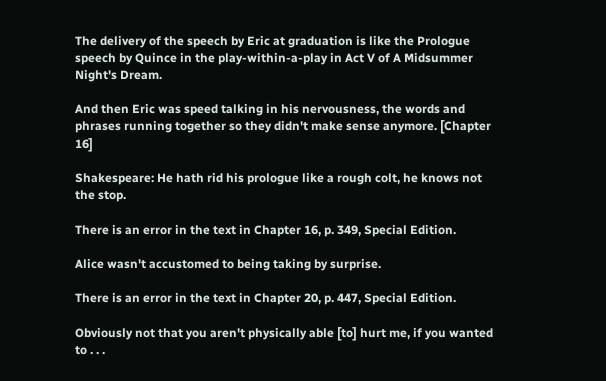The delivery of the speech by Eric at graduation is like the Prologue speech by Quince in the play-within-a-play in Act V of A Midsummer Night's Dream.

And then Eric was speed talking in his nervousness, the words and phrases running together so they didn't make sense anymore. [Chapter 16]

Shakespeare: He hath rid his prologue like a rough colt, he knows not the stop.

There is an error in the text in Chapter 16, p. 349, Special Edition.

Alice wasn't accustomed to being taking by surprise.

There is an error in the text in Chapter 20, p. 447, Special Edition.

Obviously not that you aren't physically able [to] hurt me, if you wanted to . . .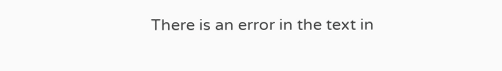There is an error in the text in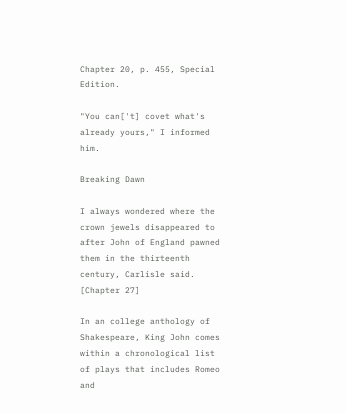Chapter 20, p. 455, Special Edition.

"You can['t] covet what's already yours," I informed him.

Breaking Dawn

I always wondered where the crown jewels disappeared to after John of England pawned them in the thirteenth century, Carlisle said. [Chapter 27]

In an college anthology of Shakespeare, King John comes within a chronological list of plays that includes Romeo and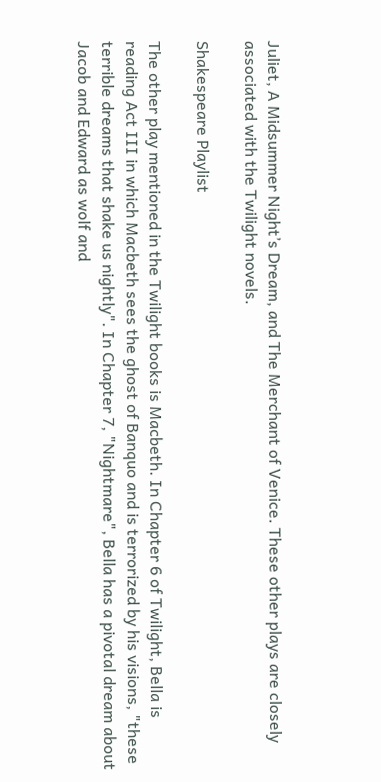Juliet, A Midsummer Night’s Dream, and The Merchant of Venice. These other plays are closely associated with the Twilight novels.

Shakespeare Playlist

The other play mentioned in the Twilight books is Macbeth. In Chapter 6 of Twilight, Bella is reading Act III in which Macbeth sees the ghost of Banquo and is terrorized by his visions, "these terrible dreams that shake us nightly". In Chapter 7, "Nightmare", Bella has a pivotal dream about Jacob and Edward as wolf and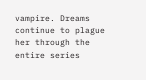vampire. Dreams continue to plague her through the entire series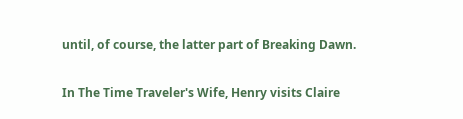until, of course, the latter part of Breaking Dawn.


In The Time Traveler's Wife, Henry visits Claire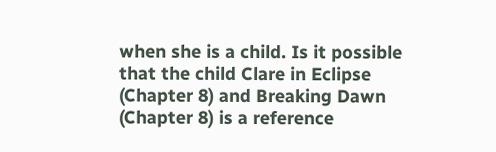when she is a child. Is it possible that the child Clare in Eclipse (Chapter 8) and Breaking Dawn (Chapter 8) is a reference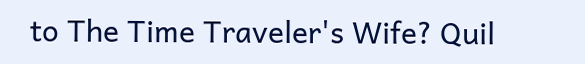to The Time Traveler's Wife? Quil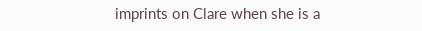imprints on Clare when she is a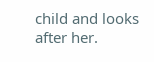child and looks after her.